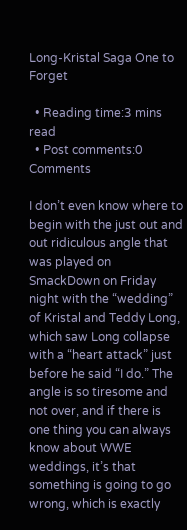Long-Kristal Saga One to Forget

  • Reading time:3 mins read
  • Post comments:0 Comments

I don’t even know where to begin with the just out and out ridiculous angle that was played on SmackDown on Friday night with the “wedding” of Kristal and Teddy Long, which saw Long collapse with a “heart attack” just before he said “I do.” The angle is so tiresome and not over, and if there is one thing you can always know about WWE weddings, it’s that something is going to go wrong, which is exactly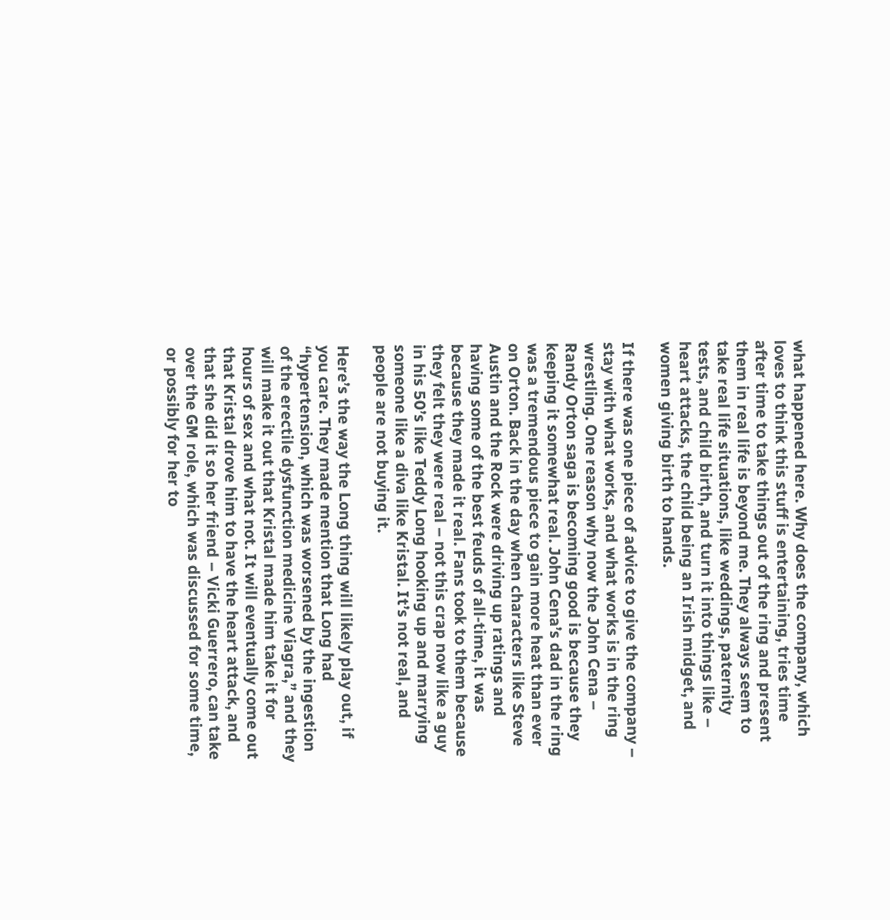what happened here. Why does the company, which loves to think this stuff is entertaining, tries time after time to take things out of the ring and present them in real life is beyond me. They always seem to take real life situations, like weddings, paternity tests, and child birth, and turn it into things like – heart attacks, the child being an Irish midget, and women giving birth to hands.

If there was one piece of advice to give the company – stay with what works, and what works is in the ring wrestling. One reason why now the John Cena – Randy Orton saga is becoming good is because they keeping it somewhat real. John Cena’s dad in the ring was a tremendous piece to gain more heat than ever on Orton. Back in the day when characters like Steve Austin and the Rock were driving up ratings and having some of the best feuds of all-time, it was because they made it real. Fans took to them because they felt they were real – not this crap now like a guy in his 50’s like Teddy Long hooking up and marrying someone like a diva like Kristal. It’s not real, and people are not buying it.

Here’s the way the Long thing will likely play out, if you care. They made mention that Long had “hypertension, which was worsened by the ingestion of the erectile dysfunction medicine Viagra,” and they will make it out that Kristal made him take it for hours of sex and what not. It will eventually come out that Kristal drove him to have the heart attack, and that she did it so her friend – Vicki Guerrero, can take over the GM role, which was discussed for some time, or possibly for her to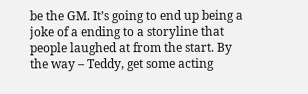be the GM. It’s going to end up being a joke of a ending to a storyline that people laughed at from the start. By the way – Teddy, get some acting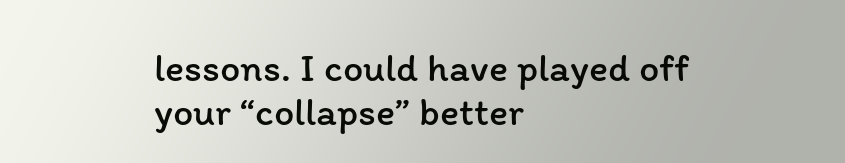lessons. I could have played off your “collapse” better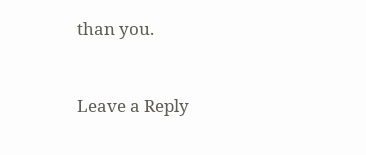than you.


Leave a Reply